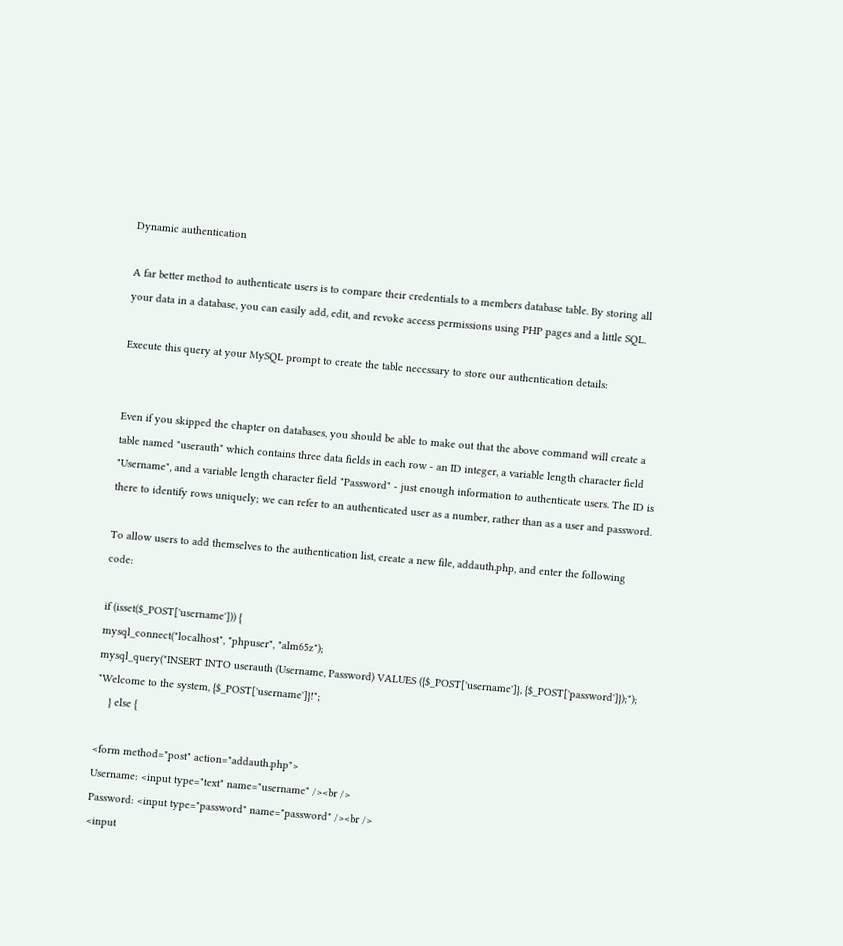Dynamic authentication

A far better method to authenticate users is to compare their credentials to a members database table. By storing all your data in a database, you can easily add, edit, and revoke access permissions using PHP pages and a little SQL.

Execute this query at your MySQL prompt to create the table necessary to store our authentication details:


Even if you skipped the chapter on databases, you should be able to make out that the above command will create a table named "userauth" which contains three data fields in each row - an ID integer, a variable length character field "Username", and a variable length character field "Password" - just enough information to authenticate users. The ID is there to identify rows uniquely; we can refer to an authenticated user as a number, rather than as a user and password.

To allow users to add themselves to the authentication list, create a new file, addauth.php, and enter the following code:

if (isset($_POST['username'])) {
mysql_connect("localhost", "phpuser", "alm65z");
mysql_query("INSERT INTO userauth (Username, Password) VALUES ({$_POST['username']}, {$_POST['password']});");
"Welcome to the system, {$_POST['username']}!";
    } else {

<form method="post" action="addauth.php">
Username: <input type="text" name="username" /><br />
Password: <input type="password" name="password" /><br />
<input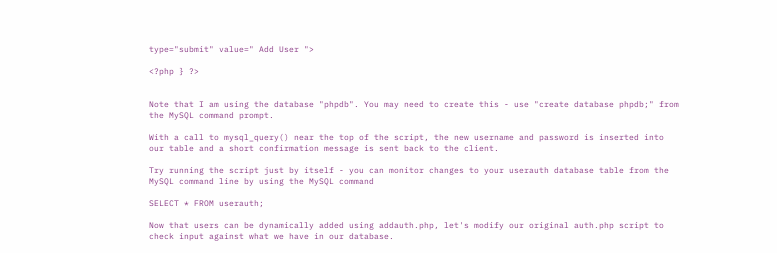type="submit" value=" Add User ">

<?php } ?>


Note that I am using the database "phpdb". You may need to create this - use "create database phpdb;" from the MySQL command prompt.

With a call to mysql_query() near the top of the script, the new username and password is inserted into our table and a short confirmation message is sent back to the client.

Try running the script just by itself - you can monitor changes to your userauth database table from the MySQL command line by using the MySQL command

SELECT * FROM userauth;

Now that users can be dynamically added using addauth.php, let's modify our original auth.php script to check input against what we have in our database.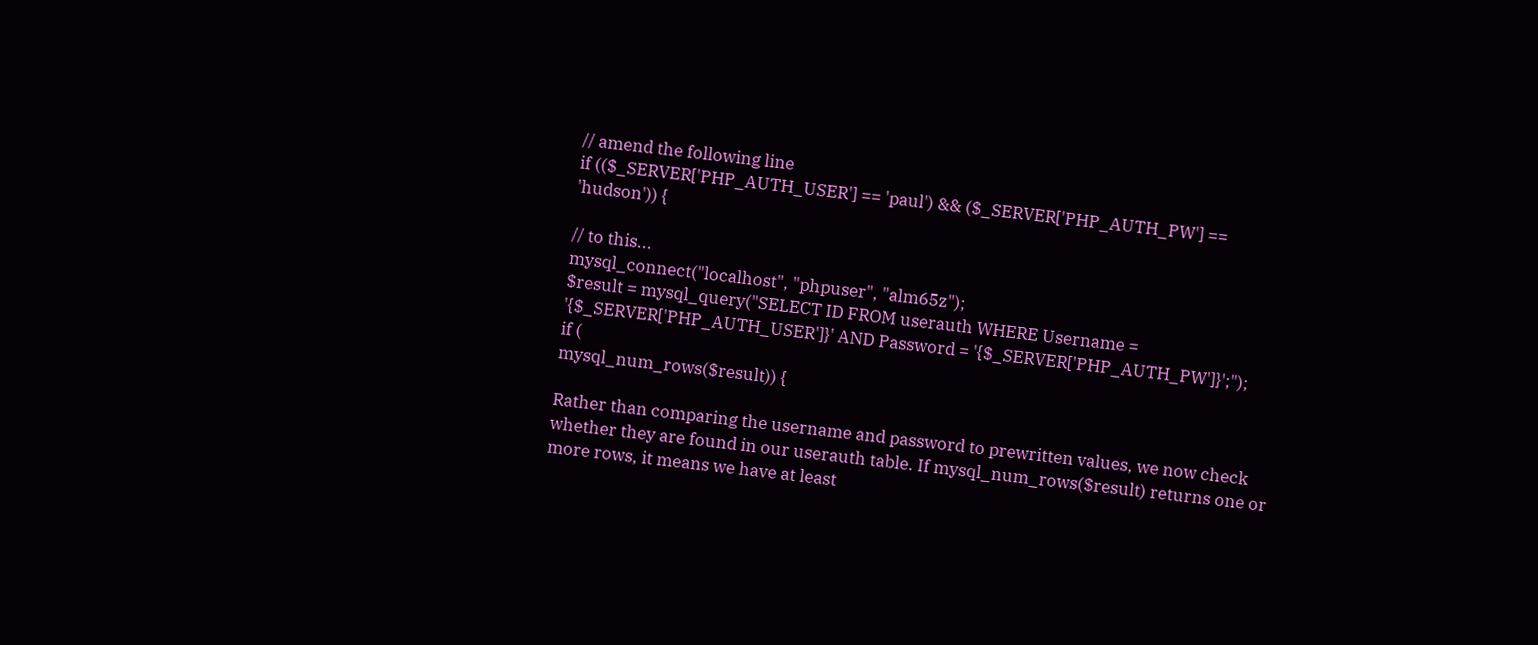// amend the following line
if (($_SERVER['PHP_AUTH_USER'] == 'paul') && ($_SERVER['PHP_AUTH_PW'] == 'hudson')) {

// to this...
mysql_connect("localhost", "phpuser", "alm65z");
$result = mysql_query("SELECT ID FROM userauth WHERE Username = '{$_SERVER['PHP_AUTH_USER']}' AND Password = '{$_SERVER['PHP_AUTH_PW']}';");
if (
mysql_num_rows($result)) {

Rather than comparing the username and password to prewritten values, we now check whether they are found in our userauth table. If mysql_num_rows($result) returns one or more rows, it means we have at least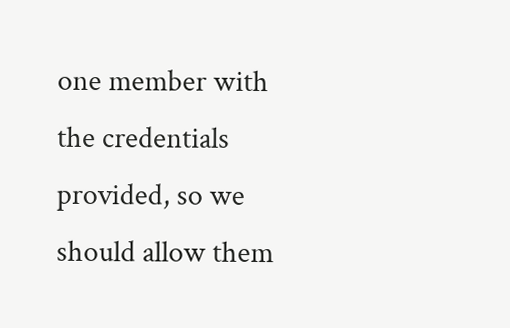one member with the credentials provided, so we should allow them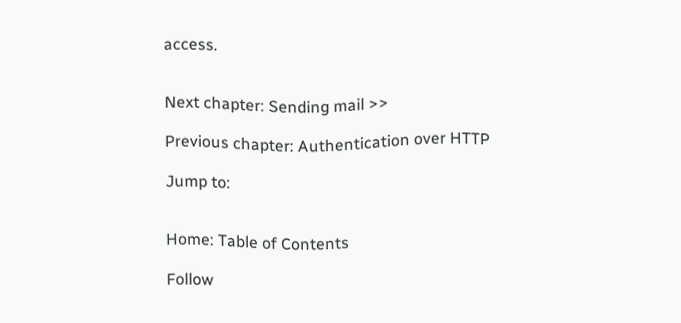access.


Next chapter: Sending mail >>

Previous chapter: Authentication over HTTP

Jump to:


Home: Table of Contents

Follow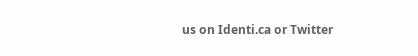us on Identi.ca or Twitter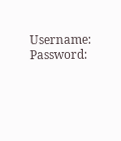Username:   Password: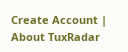Create Account | About TuxRadar